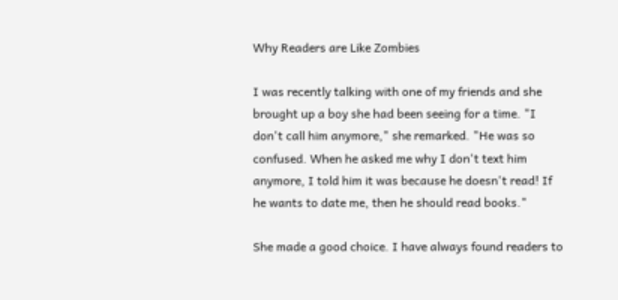Why Readers are Like Zombies

I was recently talking with one of my friends and she brought up a boy she had been seeing for a time. "I don't call him anymore," she remarked. "He was so confused. When he asked me why I don't text him anymore, I told him it was because he doesn't read! If he wants to date me, then he should read books."

She made a good choice. I have always found readers to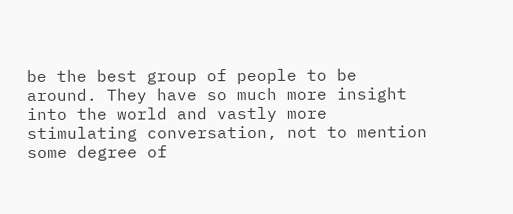be the best group of people to be around. They have so much more insight into the world and vastly more stimulating conversation, not to mention some degree of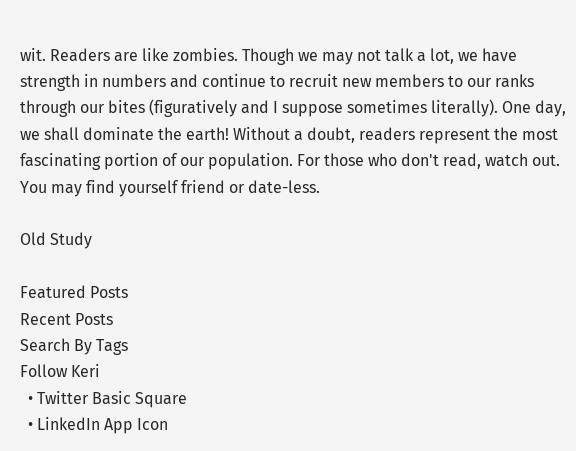wit. Readers are like zombies. Though we may not talk a lot, we have strength in numbers and continue to recruit new members to our ranks through our bites (figuratively and I suppose sometimes literally). One day, we shall dominate the earth! Without a doubt, readers represent the most fascinating portion of our population. For those who don't read, watch out. You may find yourself friend or date-less.

Old Study

Featured Posts
Recent Posts
Search By Tags
Follow Keri
  • Twitter Basic Square
  • LinkedIn App Icon